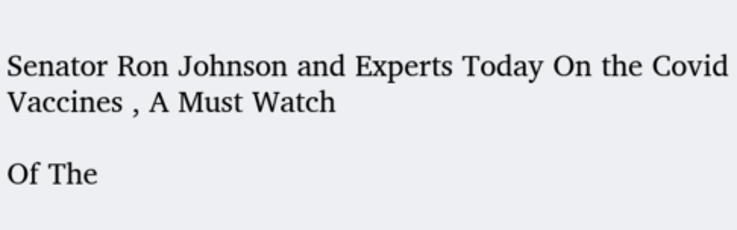Senator Ron Johnson and Experts Today On the Covid Vaccines , A Must Watch

Of The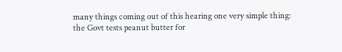many things coming out of this hearing one very simple thing: the Govt tests peanut butter for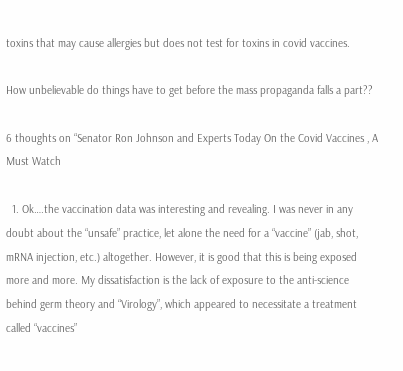toxins that may cause allergies but does not test for toxins in covid vaccines.

How unbelievable do things have to get before the mass propaganda falls a part??

6 thoughts on “Senator Ron Johnson and Experts Today On the Covid Vaccines , A Must Watch

  1. Ok….the vaccination data was interesting and revealing. I was never in any doubt about the “unsafe” practice, let alone the need for a “vaccine” (jab, shot, mRNA injection, etc.) altogether. However, it is good that this is being exposed more and more. My dissatisfaction is the lack of exposure to the anti-science behind germ theory and “Virology”, which appeared to necessitate a treatment called “vaccines”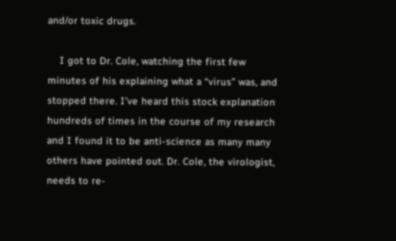and/or toxic drugs.

    I got to Dr. Cole, watching the first few minutes of his explaining what a “virus” was, and stopped there. I’ve heard this stock explanation hundreds of times in the course of my research and I found it to be anti-science as many many others have pointed out. Dr. Cole, the virologist, needs to re-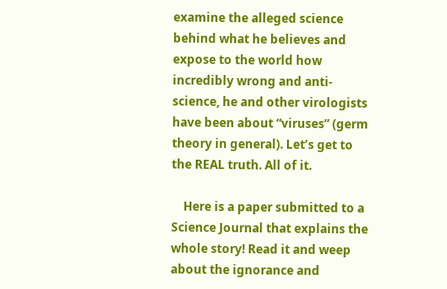examine the alleged science behind what he believes and expose to the world how incredibly wrong and anti-science, he and other virologists have been about “viruses” (germ theory in general). Let’s get to the REAL truth. All of it.

    Here is a paper submitted to a Science Journal that explains the whole story! Read it and weep about the ignorance and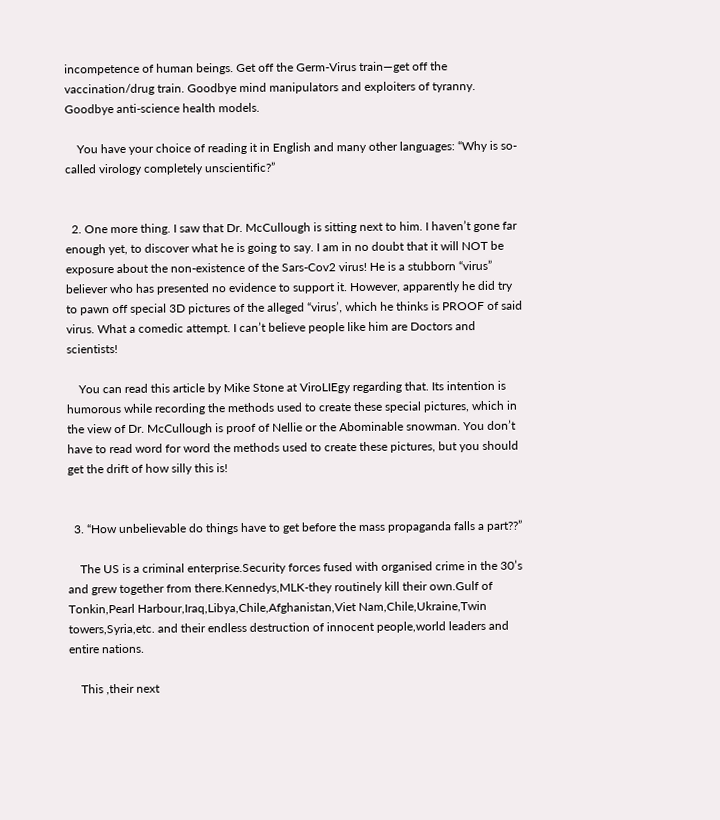incompetence of human beings. Get off the Germ-Virus train—get off the vaccination/drug train. Goodbye mind manipulators and exploiters of tyranny. Goodbye anti-science health models.

    You have your choice of reading it in English and many other languages: “Why is so-called virology completely unscientific?”


  2. One more thing. I saw that Dr. McCullough is sitting next to him. I haven’t gone far enough yet, to discover what he is going to say. I am in no doubt that it will NOT be exposure about the non-existence of the Sars-Cov2 virus! He is a stubborn “virus” believer who has presented no evidence to support it. However, apparently he did try to pawn off special 3D pictures of the alleged “virus’, which he thinks is PROOF of said virus. What a comedic attempt. I can’t believe people like him are Doctors and scientists!

    You can read this article by Mike Stone at ViroLIEgy regarding that. Its intention is humorous while recording the methods used to create these special pictures, which in the view of Dr. McCullough is proof of Nellie or the Abominable snowman. You don’t have to read word for word the methods used to create these pictures, but you should get the drift of how silly this is!


  3. “How unbelievable do things have to get before the mass propaganda falls a part??”

    The US is a criminal enterprise.Security forces fused with organised crime in the 30’s and grew together from there.Kennedys,MLK-they routinely kill their own.Gulf of Tonkin,Pearl Harbour,Iraq,Libya,Chile,Afghanistan,Viet Nam,Chile,Ukraine,Twin towers,Syria,etc. and their endless destruction of innocent people,world leaders and entire nations.

    This ,their next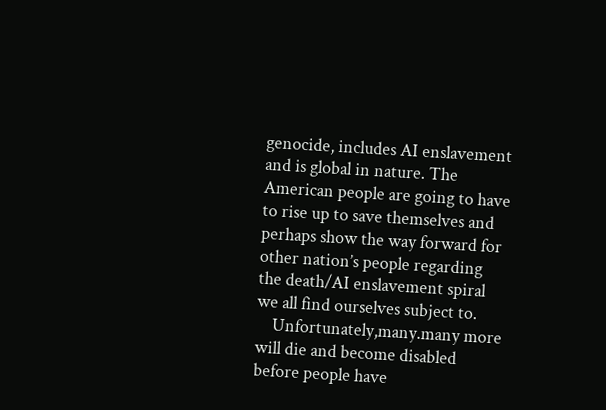genocide, includes AI enslavement and is global in nature. The American people are going to have to rise up to save themselves and perhaps show the way forward for other nation’s people regarding the death/AI enslavement spiral we all find ourselves subject to.
    Unfortunately,many.many more will die and become disabled before people have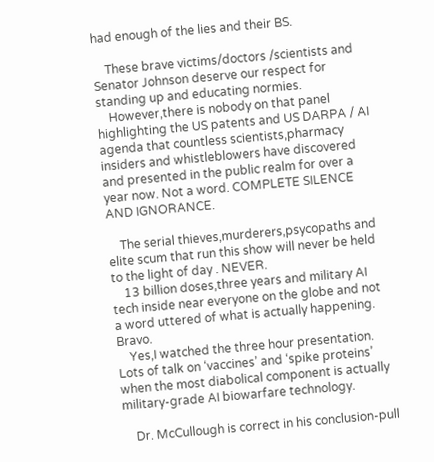had enough of the lies and their BS.

    These brave victims/doctors /scientists and Senator Johnson deserve our respect for standing up and educating normies.
    However,there is nobody on that panel highlighting the US patents and US DARPA / AI agenda that countless scientists,pharmacy insiders and whistleblowers have discovered and presented in the public realm for over a year now. Not a word. COMPLETE SILENCE AND IGNORANCE.

    The serial thieves,murderers,psycopaths and elite scum that run this show will never be held to the light of day . NEVER.
    13 billion doses,three years and military AI tech inside near everyone on the globe and not a word uttered of what is actually happening. Bravo.
    Yes,I watched the three hour presentation. Lots of talk on ‘vaccines’ and ‘spike proteins’ when the most diabolical component is actually military-grade AI biowarfare technology.

    Dr. McCullough is correct in his conclusion-pull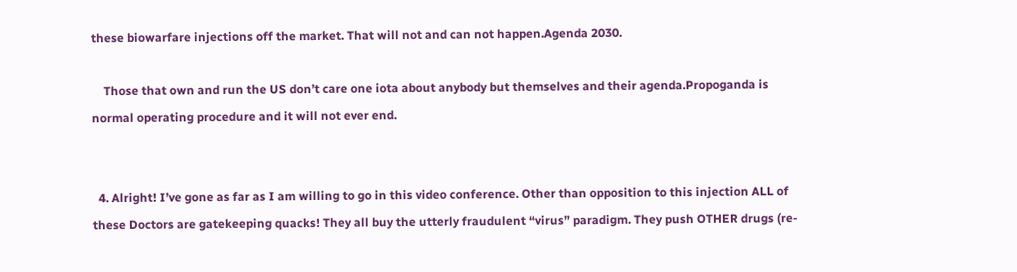these biowarfare injections off the market. That will not and can not happen.Agenda 2030.

    Those that own and run the US don’t care one iota about anybody but themselves and their agenda.Propoganda is normal operating procedure and it will not ever end.


  4. Alright! I’ve gone as far as I am willing to go in this video conference. Other than opposition to this injection ALL of these Doctors are gatekeeping quacks! They all buy the utterly fraudulent “virus” paradigm. They push OTHER drugs (re-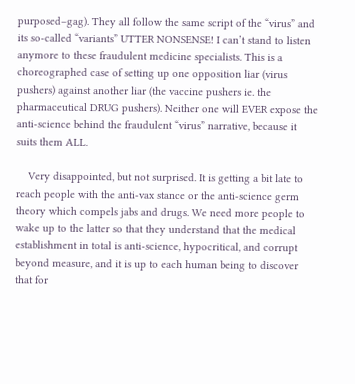purposed–gag). They all follow the same script of the “virus” and its so-called “variants” UTTER NONSENSE! I can’t stand to listen anymore to these fraudulent medicine specialists. This is a choreographed case of setting up one opposition liar (virus pushers) against another liar (the vaccine pushers ie. the pharmaceutical DRUG pushers). Neither one will EVER expose the anti-science behind the fraudulent “virus” narrative, because it suits them ALL.

    Very disappointed, but not surprised. It is getting a bit late to reach people with the anti-vax stance or the anti-science germ theory which compels jabs and drugs. We need more people to wake up to the latter so that they understand that the medical establishment in total is anti-science, hypocritical, and corrupt beyond measure, and it is up to each human being to discover that for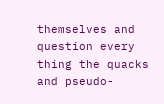themselves and question every thing the quacks and pseudo-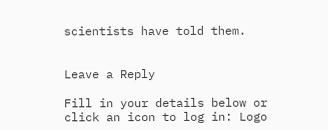scientists have told them.


Leave a Reply

Fill in your details below or click an icon to log in: Logo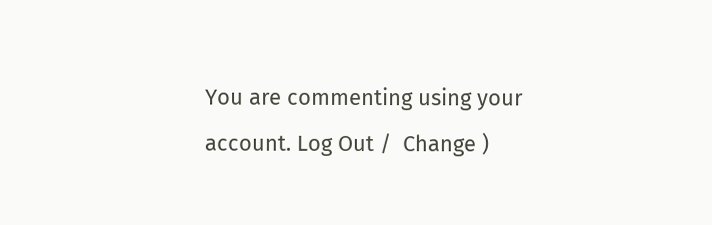You are commenting using your account. Log Out /  Change )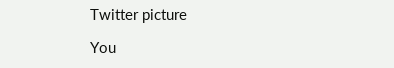Twitter picture

You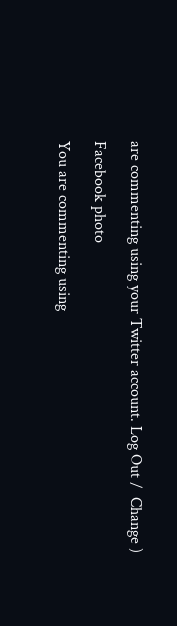are commenting using your Twitter account. Log Out /  Change )

Facebook photo

You are commenting using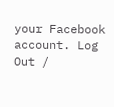your Facebook account. Log Out /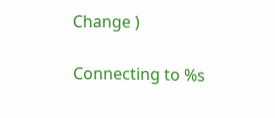Change )

Connecting to %s